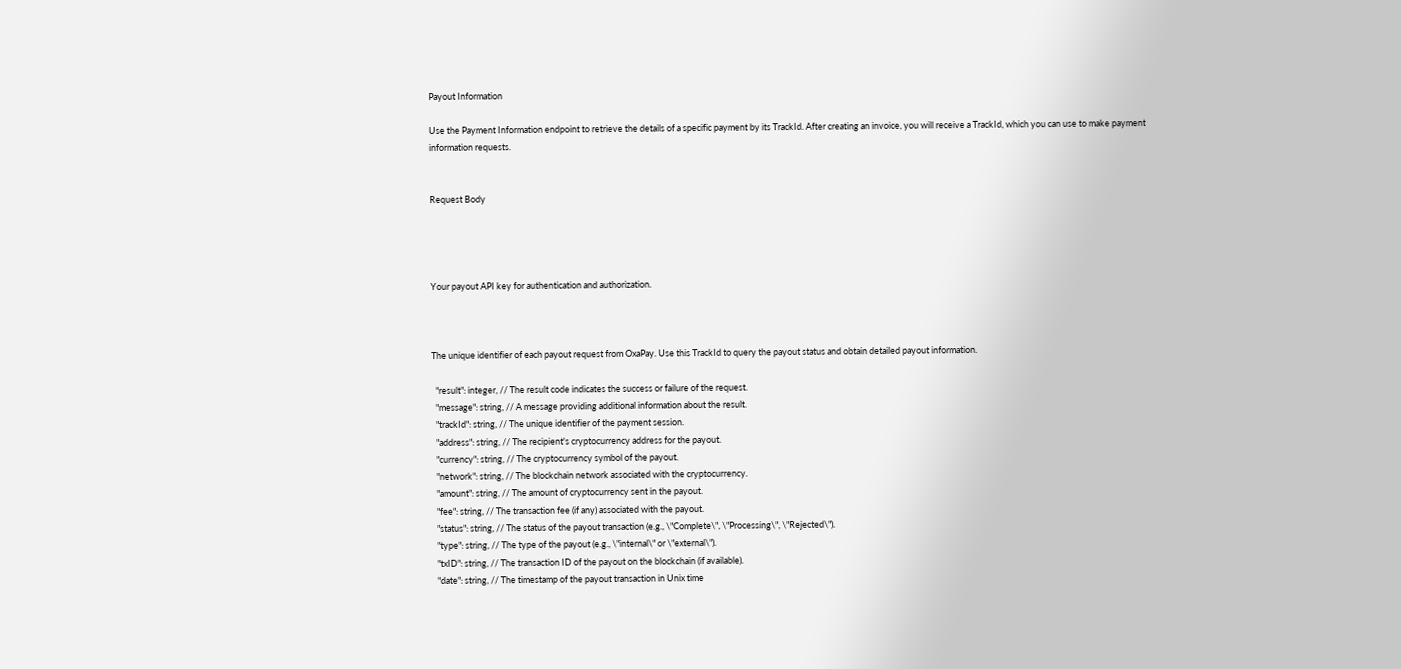Payout Information

Use the Payment Information endpoint to retrieve the details of a specific payment by its TrackId. After creating an invoice, you will receive a TrackId, which you can use to make payment information requests.


Request Body




Your payout API key for authentication and authorization.



The unique identifier of each payout request from OxaPay. Use this TrackId to query the payout status and obtain detailed payout information.

  "result": integer, // The result code indicates the success or failure of the request.
  "message": string, // A message providing additional information about the result.
  "trackId": string, // The unique identifier of the payment session.
  "address": string, // The recipient's cryptocurrency address for the payout.
  "currency": string, // The cryptocurrency symbol of the payout.
  "network": string, // The blockchain network associated with the cryptocurrency.
  "amount": string, // The amount of cryptocurrency sent in the payout.
  "fee": string, // The transaction fee (if any) associated with the payout.
  "status": string, // The status of the payout transaction (e.g., \"Complete\", \"Processing\", \"Rejected\").
  "type": string, // The type of the payout (e.g., \"internal\" or \"external\").
  "txID": string, // The transaction ID of the payout on the blockchain (if available).
  "date": string, // The timestamp of the payout transaction in Unix time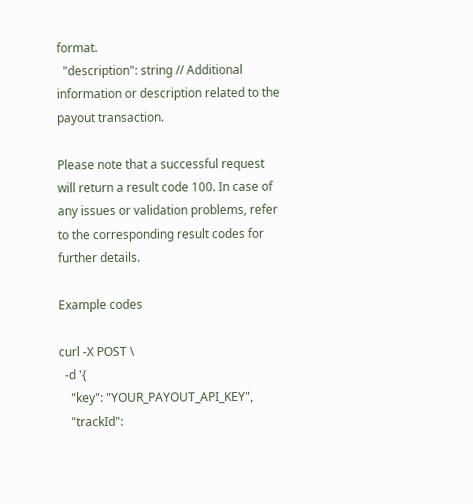format.
  "description": string // Additional information or description related to the payout transaction.

Please note that a successful request will return a result code 100. In case of any issues or validation problems, refer to the corresponding result codes for further details.

Example codes

curl -X POST \
  -d '{
    "key": "YOUR_PAYOUT_API_KEY",
    "trackId":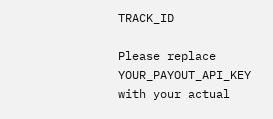TRACK_ID

Please replace YOUR_PAYOUT_API_KEY with your actual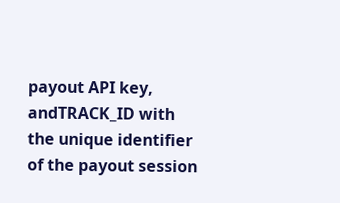payout API key, andTRACK_ID with the unique identifier of the payout session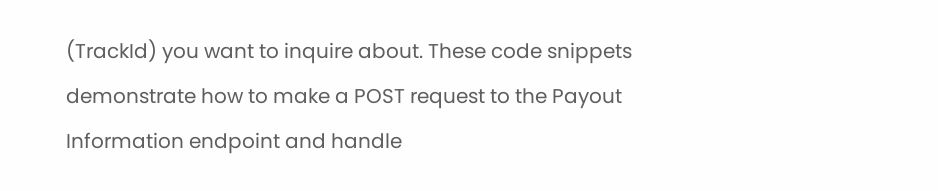(TrackId) you want to inquire about. These code snippets demonstrate how to make a POST request to the Payout Information endpoint and handle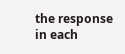the response in each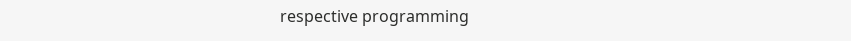respective programming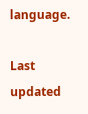language.

Last updated